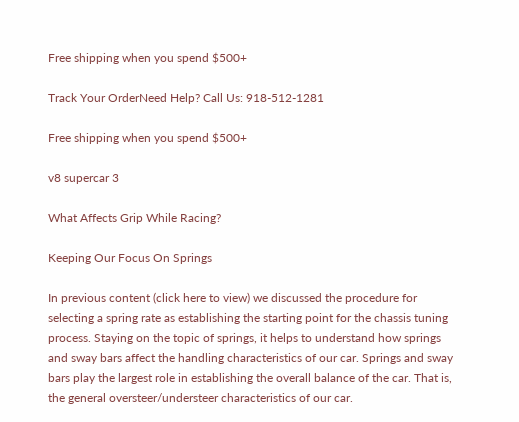Free shipping when you spend $500+

Track Your OrderNeed Help? Call Us: 918-512-1281

Free shipping when you spend $500+

v8 supercar 3

What Affects Grip While Racing?

Keeping Our Focus On Springs

In previous content (click here to view) we discussed the procedure for selecting a spring rate as establishing the starting point for the chassis tuning process. Staying on the topic of springs, it helps to understand how springs and sway bars affect the handling characteristics of our car. Springs and sway bars play the largest role in establishing the overall balance of the car. That is, the general oversteer/understeer characteristics of our car.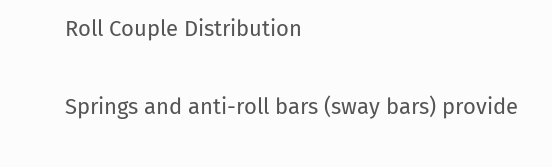Roll Couple Distribution

Springs and anti-roll bars (sway bars) provide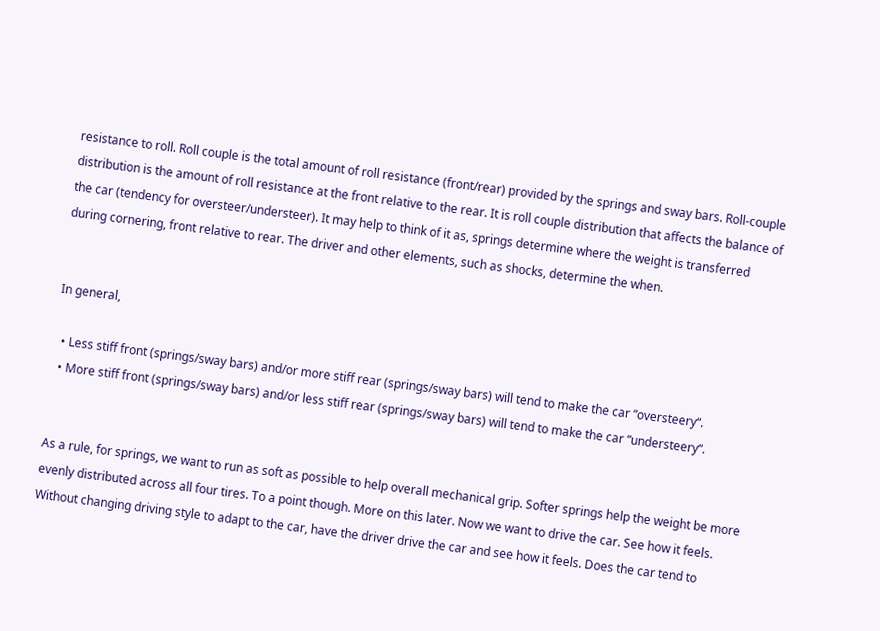resistance to roll. Roll couple is the total amount of roll resistance (front/rear) provided by the springs and sway bars. Roll-couple distribution is the amount of roll resistance at the front relative to the rear. It is roll couple distribution that affects the balance of the car (tendency for oversteer/understeer). It may help to think of it as, springs determine where the weight is transferred during cornering, front relative to rear. The driver and other elements, such as shocks, determine the when.


In general,

  • Less stiff front (springs/sway bars) and/or more stiff rear (springs/sway bars) will tend to make the car “oversteery“.
  • More stiff front (springs/sway bars) and/or less stiff rear (springs/sway bars) will tend to make the car “understeery“.


As a rule, for springs, we want to run as soft as possible to help overall mechanical grip. Softer springs help the weight be more evenly distributed across all four tires. To a point though. More on this later. Now we want to drive the car. See how it feels. Without changing driving style to adapt to the car, have the driver drive the car and see how it feels. Does the car tend to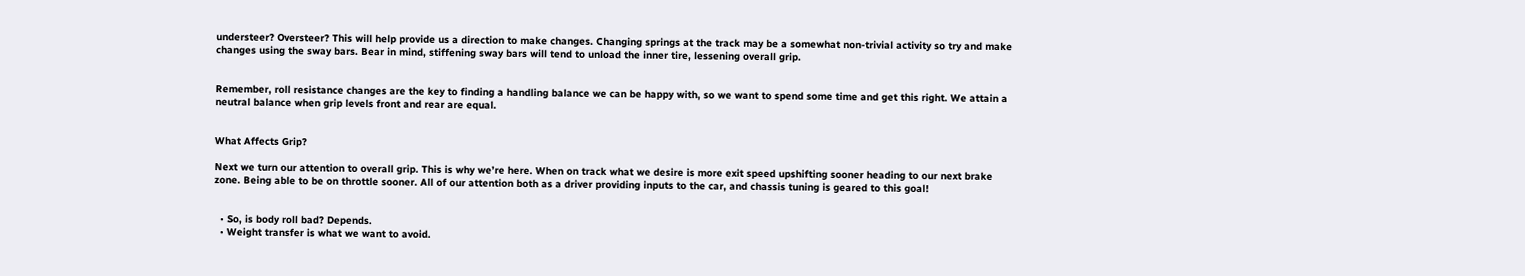understeer? Oversteer? This will help provide us a direction to make changes. Changing springs at the track may be a somewhat non-trivial activity so try and make changes using the sway bars. Bear in mind, stiffening sway bars will tend to unload the inner tire, lessening overall grip.


Remember, roll resistance changes are the key to finding a handling balance we can be happy with, so we want to spend some time and get this right. We attain a neutral balance when grip levels front and rear are equal.


What Affects Grip?

Next we turn our attention to overall grip. This is why we’re here. When on track what we desire is more exit speed upshifting sooner heading to our next brake zone. Being able to be on throttle sooner. All of our attention both as a driver providing inputs to the car, and chassis tuning is geared to this goal!


  • So, is body roll bad? Depends.
  • Weight transfer is what we want to avoid.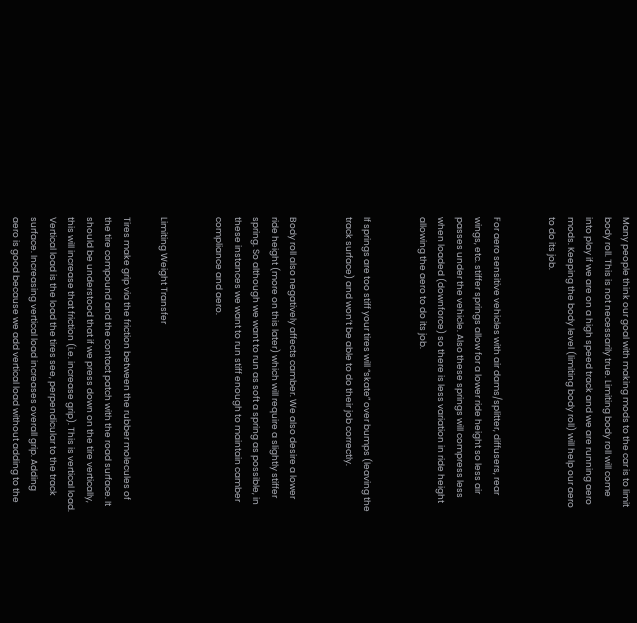Many people think our goal with making mods to the car is to limit body roll. This is not necessarily true. Limiting body roll will come into play if we are on a high speed track and we are running aero mods. Keeping the body level (limiting body roll) will help our aero to do its job.


For aero sensitive vehicles with air dams/splitter, diffusers, rear wings, etc. stiffer springs allow for a lower ride height so less air passes under the vehicle. Also these springs will compress less when loaded (downforce) so there is less variation in ride height allowing the aero to do its job.


If springs are too stiff your tires will “skate” over bumps (leaving the track surface) and won’t be able to do their job correctly.


Body roll also negatively affects camber. We also desire a lower ride height (more on this later) which will require a slightly stiffer spring. So although we want to run as soft a spring as possible, in these instances we want to run stiff enough to maintain camber compliance and aero.


Limiting Weight Transfer

Tires make grip via the friction between the rubber molecules of  the tire compound and the contact patch with the road surface. It should be understood that if we press down on the tire vertically, this will increase that friction (i.e. increase grip). This is vertical load. Vertical load is the load the tires see, perpendicular to the track surface. Increasing vertical load increases overall grip. Adding aero is good because we add vertical load without adding to the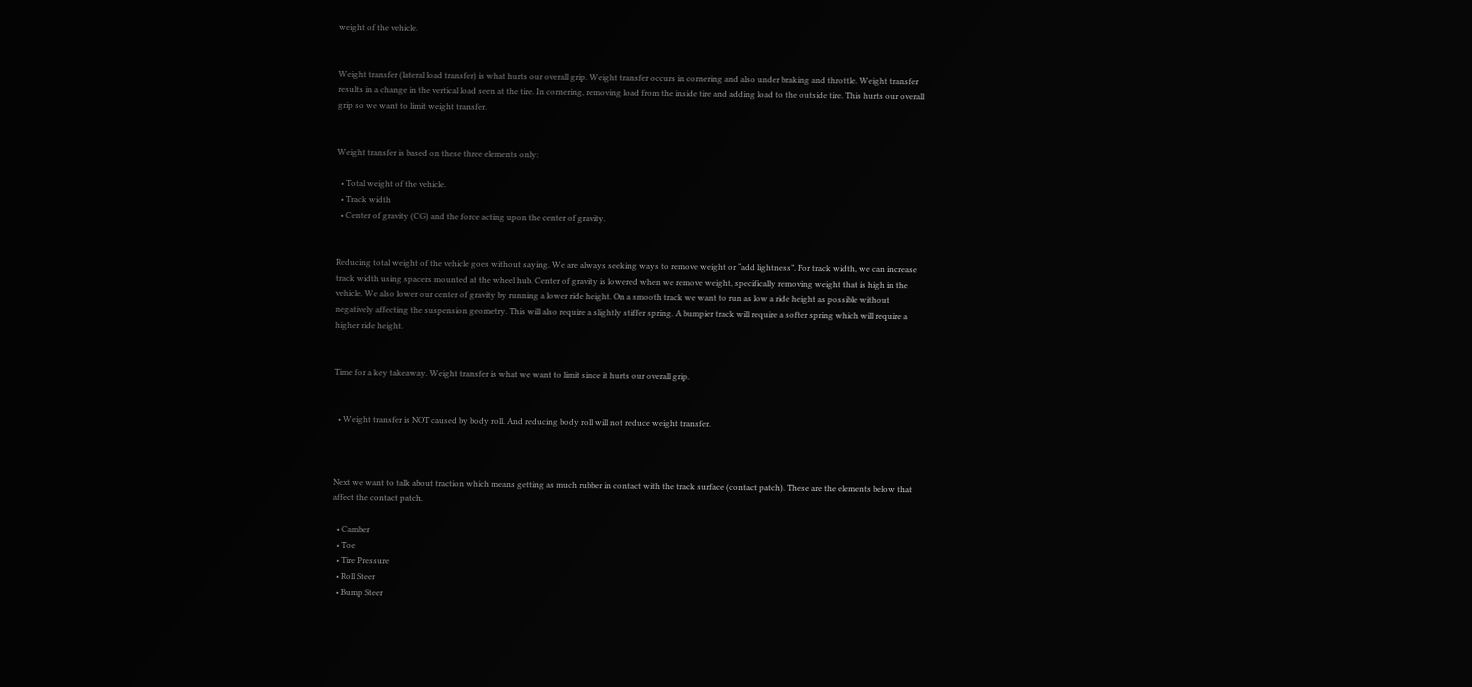weight of the vehicle.


Weight transfer (lateral load transfer) is what hurts our overall grip. Weight transfer occurs in cornering and also under braking and throttle. Weight transfer results in a change in the vertical load seen at the tire. In cornering, removing load from the inside tire and adding load to the outside tire. This hurts our overall grip so we want to limit weight transfer.


Weight transfer is based on these three elements only:

  • Total weight of the vehicle.
  • Track width
  • Center of gravity (CG) and the force acting upon the center of gravity.


Reducing total weight of the vehicle goes without saying. We are always seeking ways to remove weight or “add lightness”. For track width, we can increase track width using spacers mounted at the wheel hub. Center of gravity is lowered when we remove weight, specifically removing weight that is high in the vehicle. We also lower our center of gravity by running a lower ride height. On a smooth track we want to run as low a ride height as possible without negatively affecting the suspension geometry. This will also require a slightly stiffer spring. A bumpier track will require a softer spring which will require a higher ride height.


Time for a key takeaway. Weight transfer is what we want to limit since it hurts our overall grip.


  • Weight transfer is NOT caused by body roll. And reducing body roll will not reduce weight transfer.



Next we want to talk about traction which means getting as much rubber in contact with the track surface (contact patch). These are the elements below that affect the contact patch.

  • Camber
  • Toe
  • Tire Pressure
  • Roll Steer
  • Bump Steer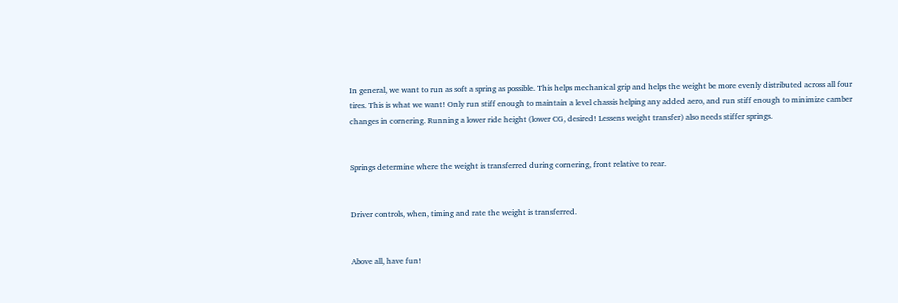In general, we want to run as soft a spring as possible. This helps mechanical grip and helps the weight be more evenly distributed across all four tires. This is what we want! Only run stiff enough to maintain a level chassis helping any added aero, and run stiff enough to minimize camber changes in cornering. Running a lower ride height (lower CG, desired! Lessens weight transfer) also needs stiffer springs.


Springs determine where the weight is transferred during cornering, front relative to rear.


Driver controls, when, timing and rate the weight is transferred.


Above all, have fun!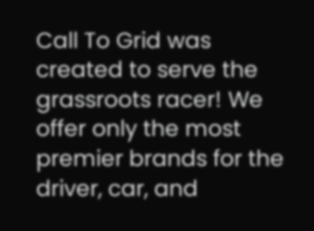Call To Grid was created to serve the grassroots racer! We offer only the most premier brands for the driver, car, and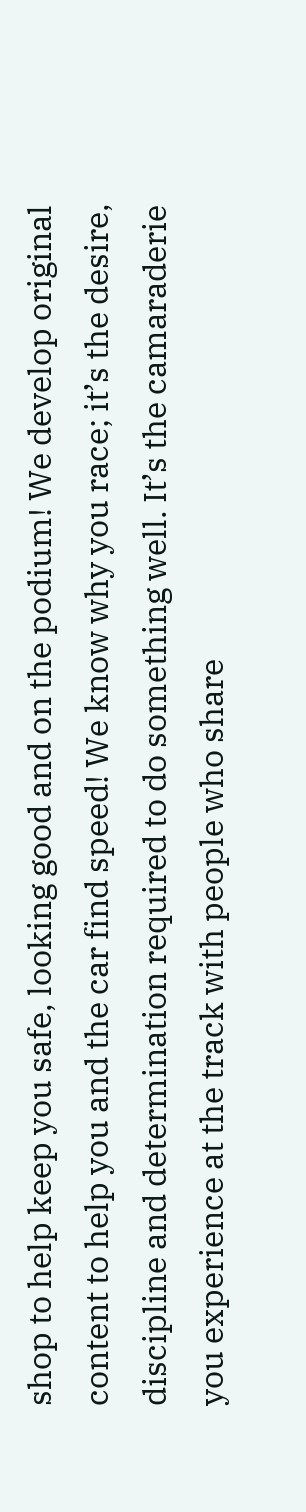shop to help keep you safe, looking good and on the podium! We develop original content to help you and the car find speed! We know why you race; it’s the desire, discipline and determination required to do something well. It’s the camaraderie you experience at the track with people who share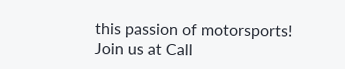this passion of motorsports! Join us at Call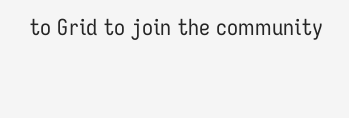to Grid to join the community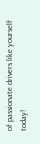of passionate drivers like yourself today!